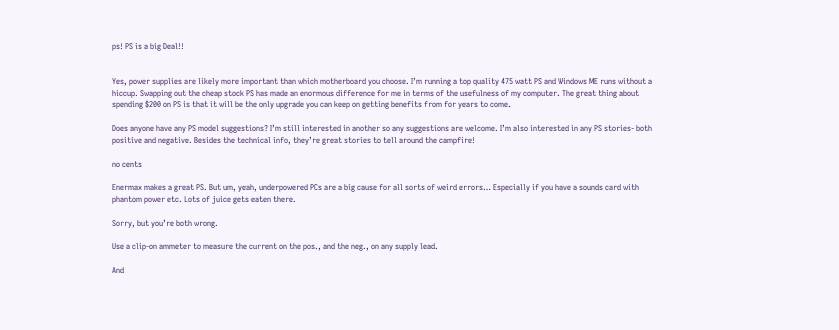ps! PS is a big Deal!!


Yes, power supplies are likely more important than which motherboard you choose. I’m running a top quality 475 watt PS and Windows ME runs without a hiccup. Swapping out the cheap stock PS has made an enormous difference for me in terms of the usefulness of my computer. The great thing about spending $200 on PS is that it will be the only upgrade you can keep on getting benefits from for years to come.

Does anyone have any PS model suggestions? I’m still interested in another so any suggestions are welcome. I’m also interested in any PS stories- both positive and negative. Besides the technical info, they’re great stories to tell around the campfire!

no cents

Enermax makes a great PS. But um, yeah, underpowered PCs are a big cause for all sorts of weird errors… Especially if you have a sounds card with phantom power etc. Lots of juice gets eaten there.

Sorry, but you’re both wrong.

Use a clip-on ammeter to measure the current on the pos., and the neg., on any supply lead.

And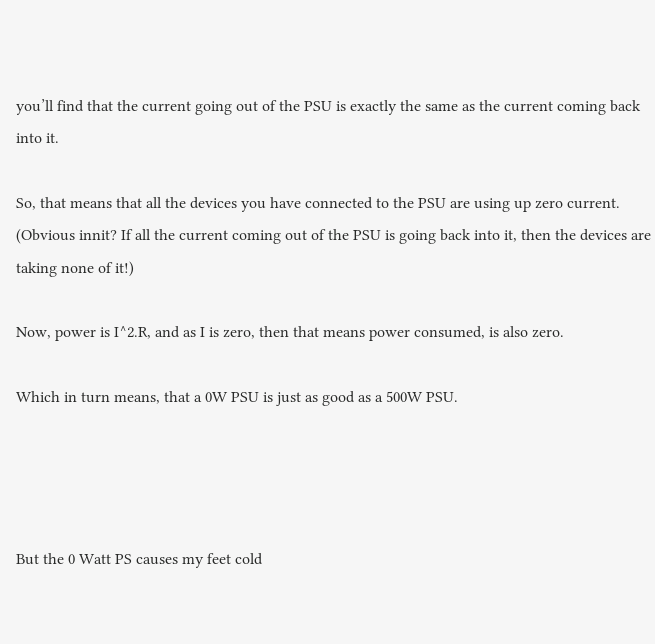you’ll find that the current going out of the PSU is exactly the same as the current coming back into it.

So, that means that all the devices you have connected to the PSU are using up zero current. (Obvious innit? If all the current coming out of the PSU is going back into it, then the devices are taking none of it!)

Now, power is I^2.R, and as I is zero, then that means power consumed, is also zero.

Which in turn means, that a 0W PSU is just as good as a 500W PSU.




But the 0 Watt PS causes my feet cold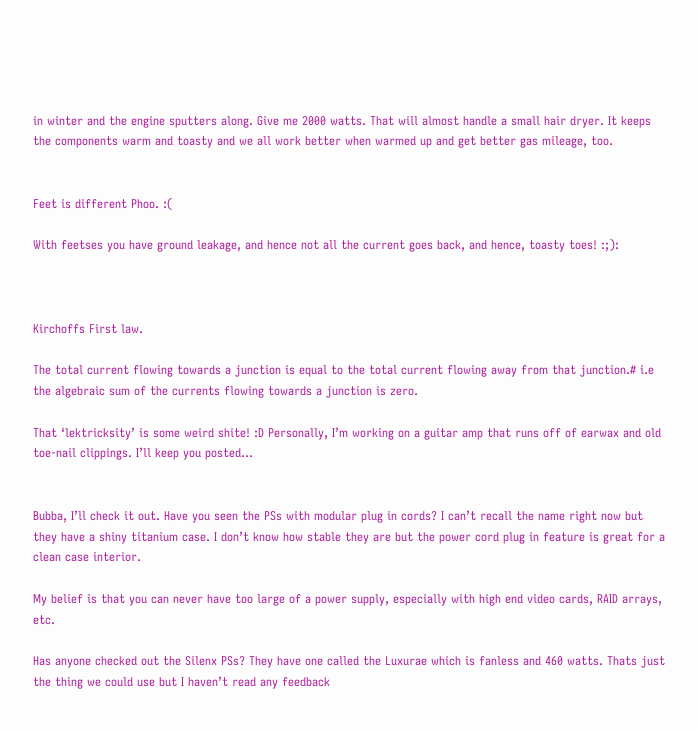in winter and the engine sputters along. Give me 2000 watts. That will almost handle a small hair dryer. It keeps the components warm and toasty and we all work better when warmed up and get better gas mileage, too.


Feet is different Phoo. :(

With feetses you have ground leakage, and hence not all the current goes back, and hence, toasty toes! :;):



Kirchoffs First law.

The total current flowing towards a junction is equal to the total current flowing away from that junction.# i.e the algebraic sum of the currents flowing towards a junction is zero.

That ‘lektricksity’ is some weird shite! :D Personally, I’m working on a guitar amp that runs off of earwax and old toe-nail clippings. I’ll keep you posted…


Bubba, I’ll check it out. Have you seen the PSs with modular plug in cords? I can’t recall the name right now but they have a shiny titanium case. I don’t know how stable they are but the power cord plug in feature is great for a clean case interior.

My belief is that you can never have too large of a power supply, especially with high end video cards, RAID arrays, etc.

Has anyone checked out the Silenx PSs? They have one called the Luxurae which is fanless and 460 watts. Thats just the thing we could use but I haven’t read any feedback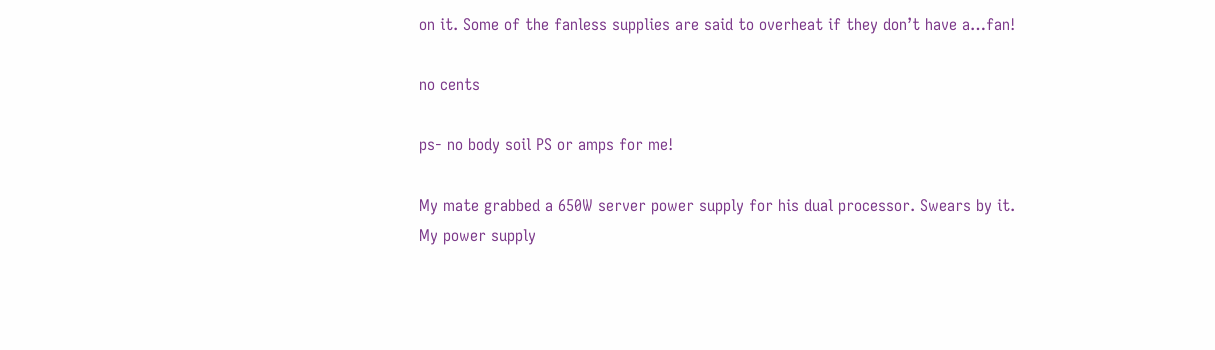on it. Some of the fanless supplies are said to overheat if they don’t have a…fan!

no cents

ps- no body soil PS or amps for me!

My mate grabbed a 650W server power supply for his dual processor. Swears by it.
My power supply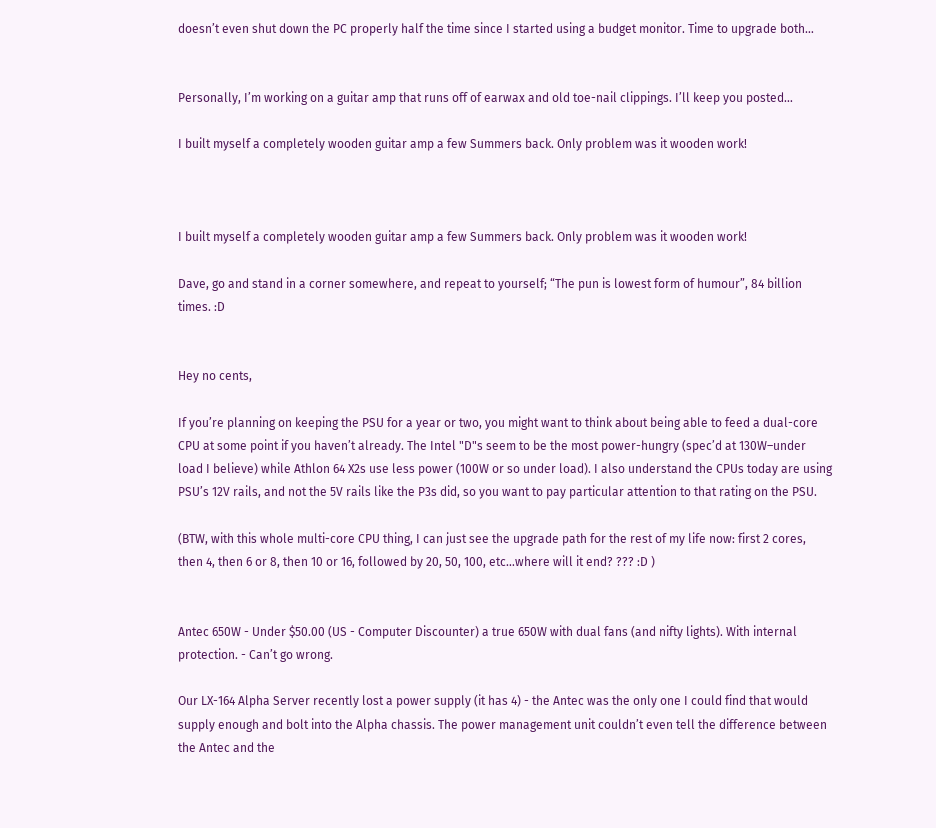doesn’t even shut down the PC properly half the time since I started using a budget monitor. Time to upgrade both…


Personally, I’m working on a guitar amp that runs off of earwax and old toe-nail clippings. I’ll keep you posted…

I built myself a completely wooden guitar amp a few Summers back. Only problem was it wooden work!



I built myself a completely wooden guitar amp a few Summers back. Only problem was it wooden work!

Dave, go and stand in a corner somewhere, and repeat to yourself; “The pun is lowest form of humour”, 84 billion times. :D


Hey no cents,

If you’re planning on keeping the PSU for a year or two, you might want to think about being able to feed a dual-core CPU at some point if you haven’t already. The Intel "D"s seem to be the most power-hungry (spec’d at 130W–under load I believe) while Athlon 64 X2s use less power (100W or so under load). I also understand the CPUs today are using PSU’s 12V rails, and not the 5V rails like the P3s did, so you want to pay particular attention to that rating on the PSU.

(BTW, with this whole multi-core CPU thing, I can just see the upgrade path for the rest of my life now: first 2 cores, then 4, then 6 or 8, then 10 or 16, followed by 20, 50, 100, etc…where will it end? ??? :D )


Antec 650W - Under $50.00 (US - Computer Discounter) a true 650W with dual fans (and nifty lights). With internal protection. - Can’t go wrong.

Our LX-164 Alpha Server recently lost a power supply (it has 4) - the Antec was the only one I could find that would supply enough and bolt into the Alpha chassis. The power management unit couldn’t even tell the difference between the Antec and the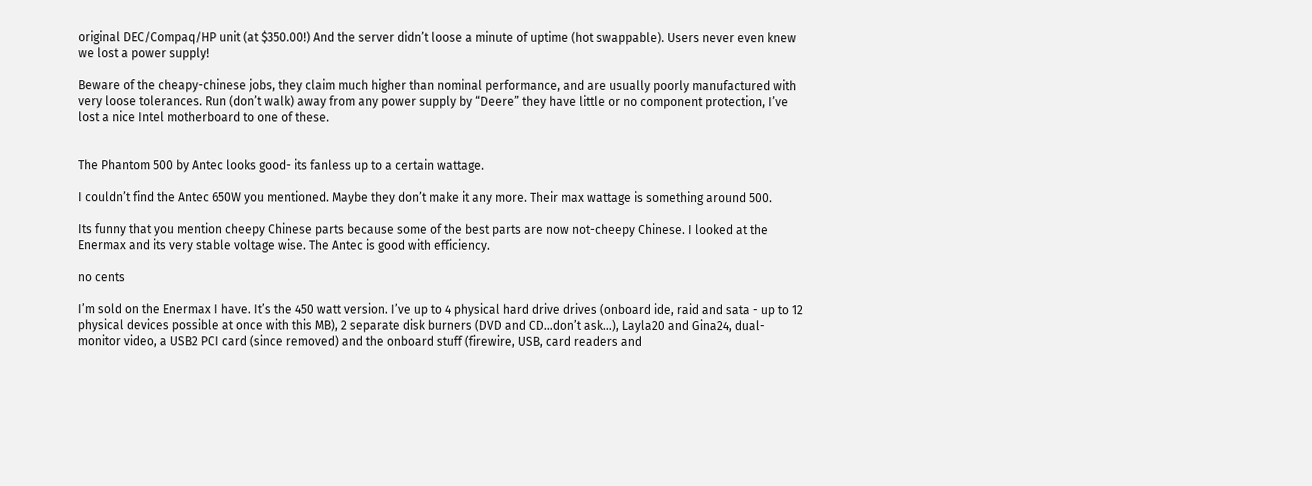original DEC/Compaq/HP unit (at $350.00!) And the server didn’t loose a minute of uptime (hot swappable). Users never even knew we lost a power supply!

Beware of the cheapy-chinese jobs, they claim much higher than nominal performance, and are usually poorly manufactured with very loose tolerances. Run (don’t walk) away from any power supply by “Deere” they have little or no component protection, I’ve lost a nice Intel motherboard to one of these.


The Phantom 500 by Antec looks good- its fanless up to a certain wattage.

I couldn’t find the Antec 650W you mentioned. Maybe they don’t make it any more. Their max wattage is something around 500.

Its funny that you mention cheepy Chinese parts because some of the best parts are now not-cheepy Chinese. I looked at the Enermax and its very stable voltage wise. The Antec is good with efficiency.

no cents

I’m sold on the Enermax I have. It’s the 450 watt version. I’ve up to 4 physical hard drive drives (onboard ide, raid and sata - up to 12 physical devices possible at once with this MB), 2 separate disk burners (DVD and CD…don’t ask…), Layla20 and Gina24, dual-monitor video, a USB2 PCI card (since removed) and the onboard stuff (firewire, USB, card readers and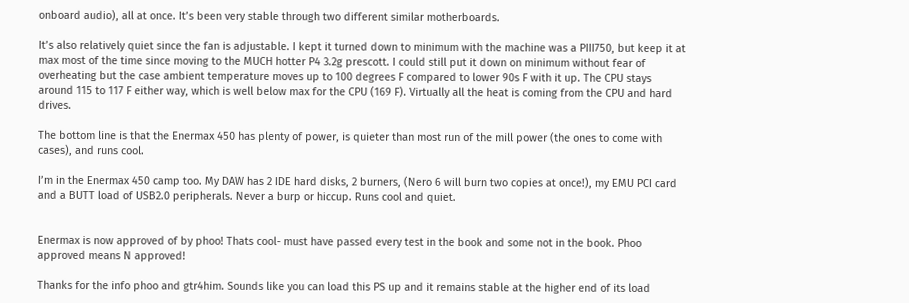onboard audio), all at once. It’s been very stable through two different similar motherboards.

It’s also relatively quiet since the fan is adjustable. I kept it turned down to minimum with the machine was a PIII750, but keep it at max most of the time since moving to the MUCH hotter P4 3.2g prescott. I could still put it down on minimum without fear of overheating but the case ambient temperature moves up to 100 degrees F compared to lower 90s F with it up. The CPU stays around 115 to 117 F either way, which is well below max for the CPU (169 F). Virtually all the heat is coming from the CPU and hard drives.

The bottom line is that the Enermax 450 has plenty of power, is quieter than most run of the mill power (the ones to come with cases), and runs cool.

I’m in the Enermax 450 camp too. My DAW has 2 IDE hard disks, 2 burners, (Nero 6 will burn two copies at once!), my EMU PCI card and a BUTT load of USB2.0 peripherals. Never a burp or hiccup. Runs cool and quiet.


Enermax is now approved of by phoo! Thats cool- must have passed every test in the book and some not in the book. Phoo approved means N approved!

Thanks for the info phoo and gtr4him. Sounds like you can load this PS up and it remains stable at the higher end of its load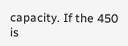capacity. If the 450 is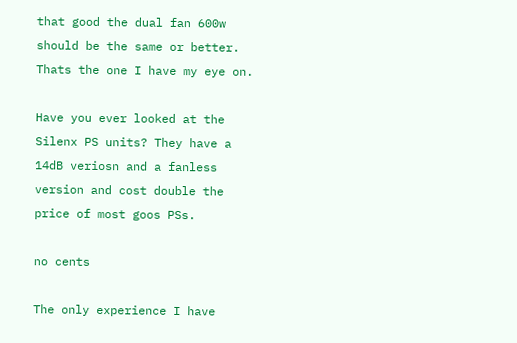that good the dual fan 600w should be the same or better. Thats the one I have my eye on.

Have you ever looked at the Silenx PS units? They have a 14dB veriosn and a fanless version and cost double the price of most goos PSs.

no cents

The only experience I have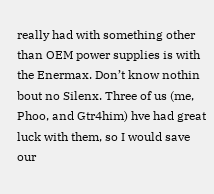really had with something other than OEM power supplies is with the Enermax. Don’t know nothin bout no Silenx. Three of us (me, Phoo, and Gtr4him) hve had great luck with them, so I would save our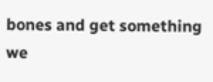bones and get something we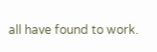all have found to work.